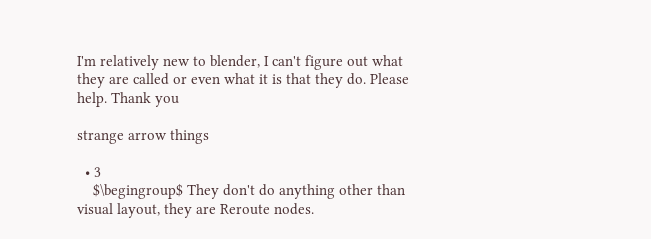I'm relatively new to blender, I can't figure out what they are called or even what it is that they do. Please help. Thank you

strange arrow things

  • 3
    $\begingroup$ They don't do anything other than visual layout, they are Reroute nodes.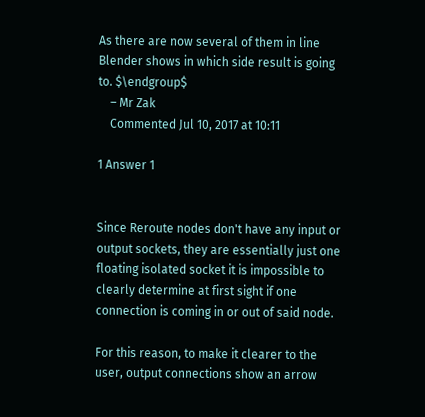As there are now several of them in line Blender shows in which side result is going to. $\endgroup$
    – Mr Zak
    Commented Jul 10, 2017 at 10:11

1 Answer 1


Since Reroute nodes don't have any input or output sockets, they are essentially just one floating isolated socket it is impossible to clearly determine at first sight if one connection is coming in or out of said node.

For this reason, to make it clearer to the user, output connections show an arrow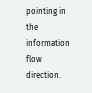pointing in the information flow direction.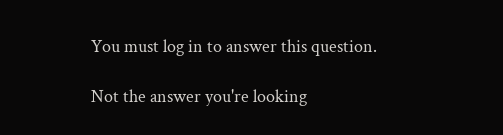You must log in to answer this question.

Not the answer you're looking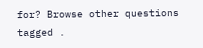for? Browse other questions tagged .